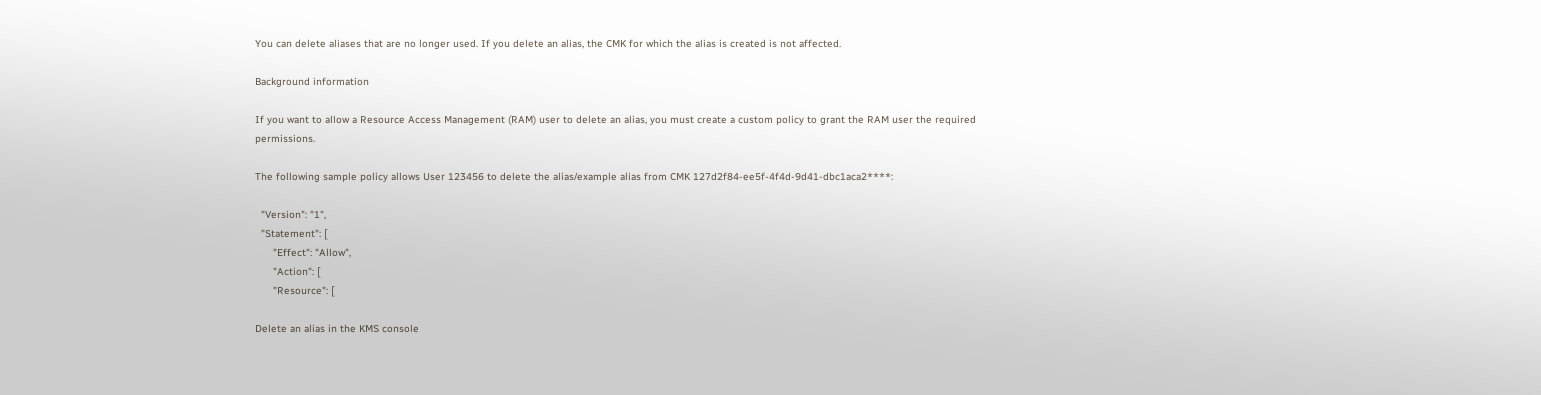You can delete aliases that are no longer used. If you delete an alias, the CMK for which the alias is created is not affected.

Background information

If you want to allow a Resource Access Management (RAM) user to delete an alias, you must create a custom policy to grant the RAM user the required permissions.

The following sample policy allows User 123456 to delete the alias/example alias from CMK 127d2f84-ee5f-4f4d-9d41-dbc1aca2****:

  "Version": "1",
  "Statement": [
      "Effect": "Allow",
      "Action": [
      "Resource": [

Delete an alias in the KMS console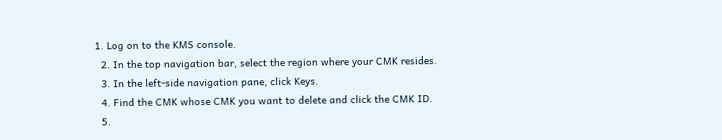1. Log on to the KMS console.
  2. In the top navigation bar, select the region where your CMK resides.
  3. In the left-side navigation pane, click Keys.
  4. Find the CMK whose CMK you want to delete and click the CMK ID.
  5.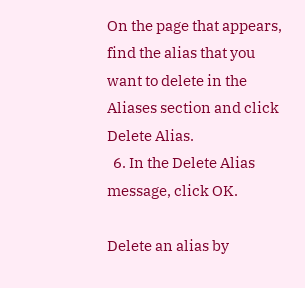On the page that appears, find the alias that you want to delete in the Aliases section and click Delete Alias.
  6. In the Delete Alias message, click OK.

Delete an alias by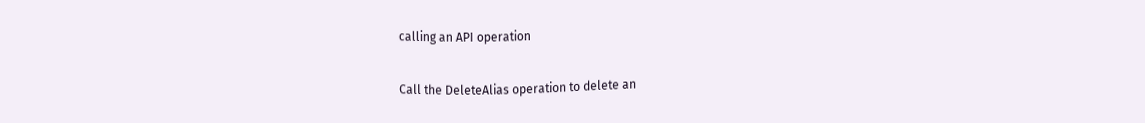calling an API operation

Call the DeleteAlias operation to delete an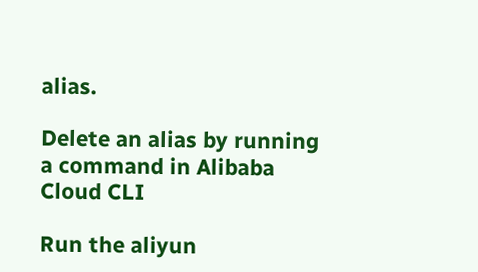alias.

Delete an alias by running a command in Alibaba Cloud CLI

Run the aliyun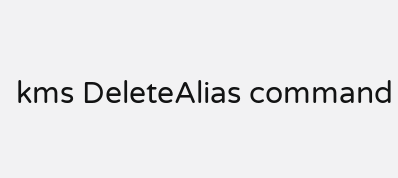kms DeleteAlias command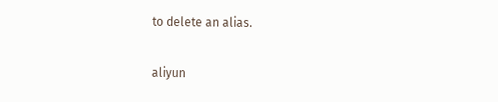to delete an alias.

aliyun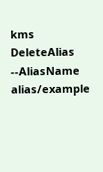kms DeleteAlias --AliasName alias/example